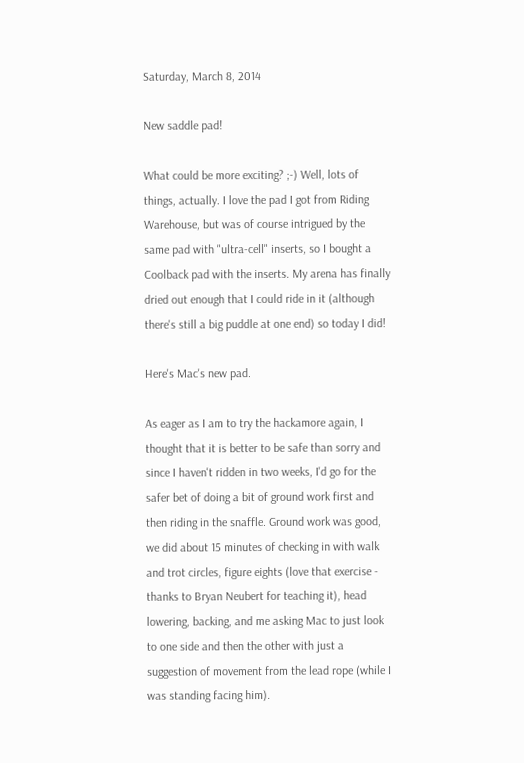Saturday, March 8, 2014

New saddle pad!

What could be more exciting? ;-) Well, lots of things, actually. I love the pad I got from Riding Warehouse, but was of course intrigued by the same pad with "ultra-cell" inserts, so I bought a Coolback pad with the inserts. My arena has finally dried out enough that I could ride in it (although there's still a big puddle at one end) so today I did!

Here's Mac's new pad.

As eager as I am to try the hackamore again, I thought that it is better to be safe than sorry and since I haven't ridden in two weeks, I'd go for the safer bet of doing a bit of ground work first and then riding in the snaffle. Ground work was good, we did about 15 minutes of checking in with walk and trot circles, figure eights (love that exercise - thanks to Bryan Neubert for teaching it), head lowering, backing, and me asking Mac to just look to one side and then the other with just a suggestion of movement from the lead rope (while I was standing facing him).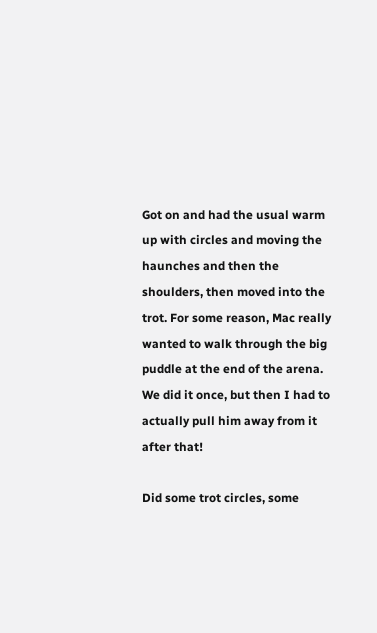Got on and had the usual warm up with circles and moving the haunches and then the shoulders, then moved into the trot. For some reason, Mac really wanted to walk through the big puddle at the end of the arena. We did it once, but then I had to actually pull him away from it after that!

Did some trot circles, some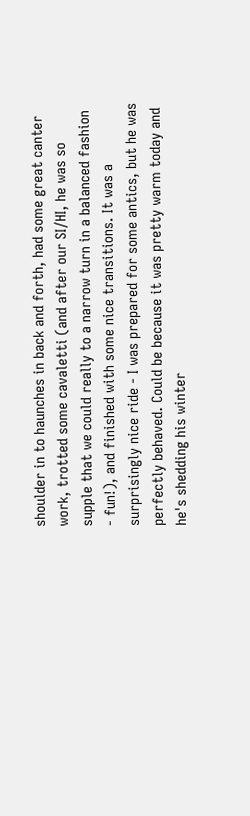shoulder in to haunches in back and forth, had some great canter work, trotted some cavaletti (and after our SI/HI, he was so supple that we could really to a narrow turn in a balanced fashion - fun!), and finished with some nice transitions. It was a surprisingly nice ride - I was prepared for some antics, but he was perfectly behaved. Could be because it was pretty warm today and he's shedding his winter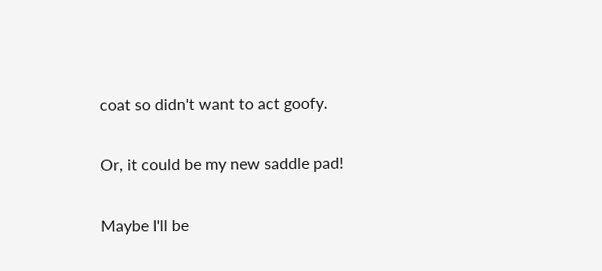coat so didn't want to act goofy.

Or, it could be my new saddle pad!

Maybe I'll be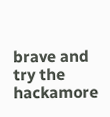brave and try the hackamore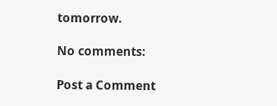tomorrow.

No comments:

Post a Comment